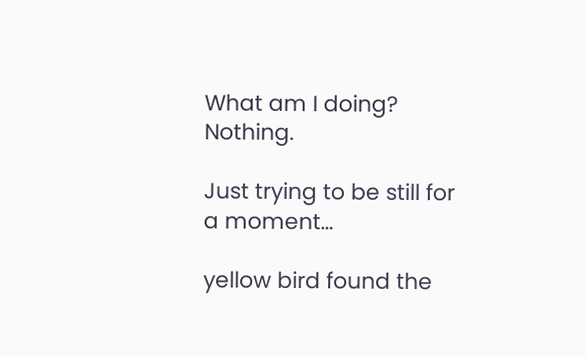What am I doing? Nothing.

Just trying to be still for a moment…

yellow bird found the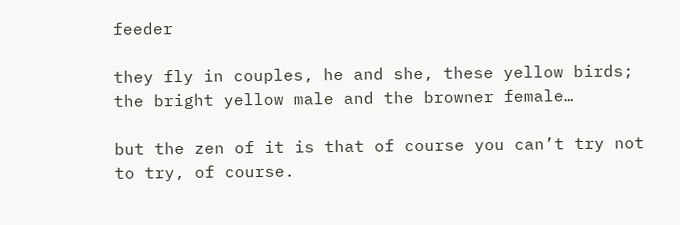feeder

they fly in couples, he and she, these yellow birds; the bright yellow male and the browner female…

but the zen of it is that of course you can’t try not to try, of course.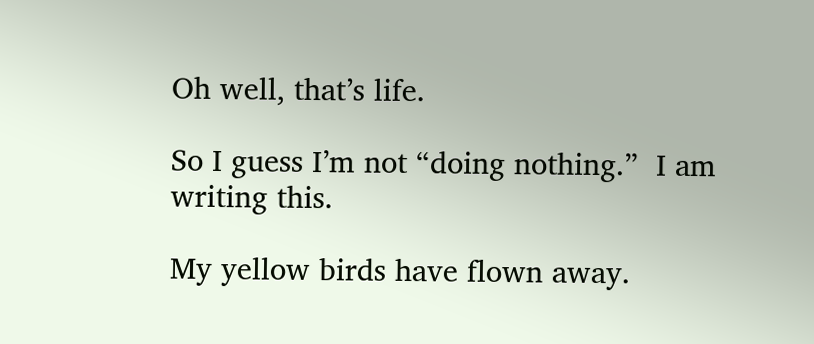Oh well, that’s life.

So I guess I’m not “doing nothing.”  I am writing this.

My yellow birds have flown away.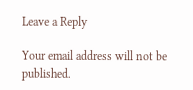Leave a Reply

Your email address will not be published.